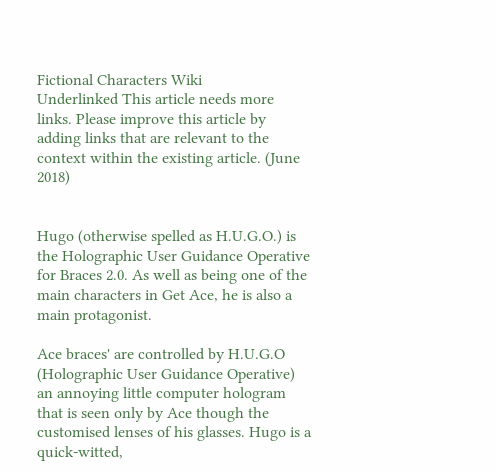Fictional Characters Wiki
Underlinked This article needs more links. Please improve this article by adding links that are relevant to the context within the existing article. (June 2018)


Hugo (otherwise spelled as H.U.G.O.) is the Holographic User Guidance Operative for Braces 2.0. As well as being one of the main characters in Get Ace, he is also a main protagonist.

Ace braces' are controlled by H.U.G.O (Holographic User Guidance Operative) an annoying little computer hologram that is seen only by Ace though the customised lenses of his glasses. Hugo is a quick-witted,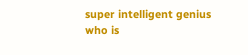super intelligent genius who is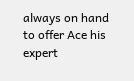always on hand to offer Ace his expert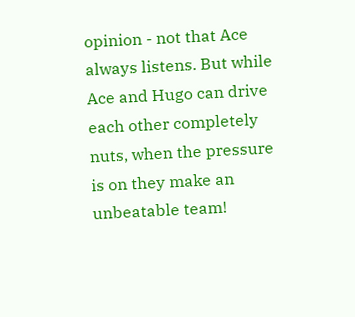opinion - not that Ace always listens. But while Ace and Hugo can drive each other completely nuts, when the pressure is on they make an unbeatable team!